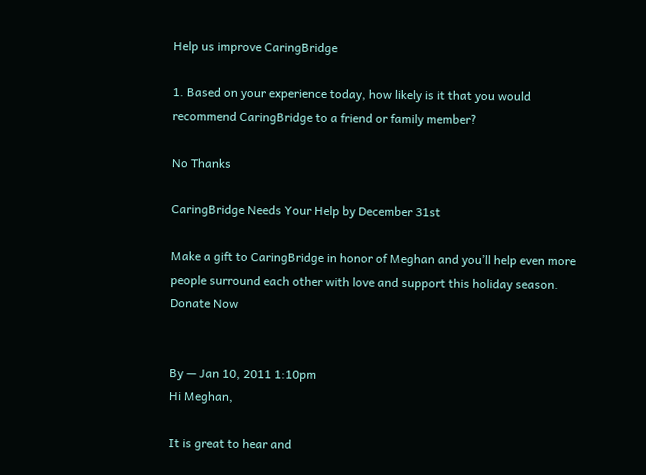Help us improve CaringBridge

1. Based on your experience today, how likely is it that you would recommend CaringBridge to a friend or family member?

No Thanks

CaringBridge Needs Your Help by December 31st

Make a gift to CaringBridge in honor of Meghan and you’ll help even more people surround each other with love and support this holiday season. Donate Now


By — Jan 10, 2011 1:10pm
Hi Meghan,

It is great to hear and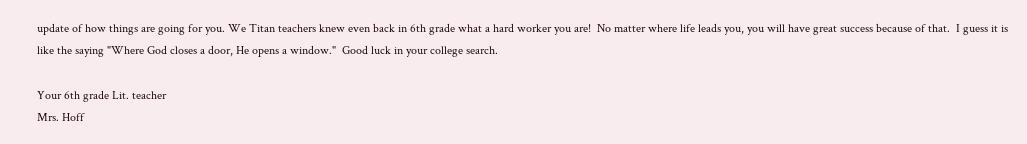update of how things are going for you. We Titan teachers knew even back in 6th grade what a hard worker you are!  No matter where life leads you, you will have great success because of that.  I guess it is like the saying "Where God closes a door, He opens a window."  Good luck in your college search.

Your 6th grade Lit. teacher
Mrs. Hoff